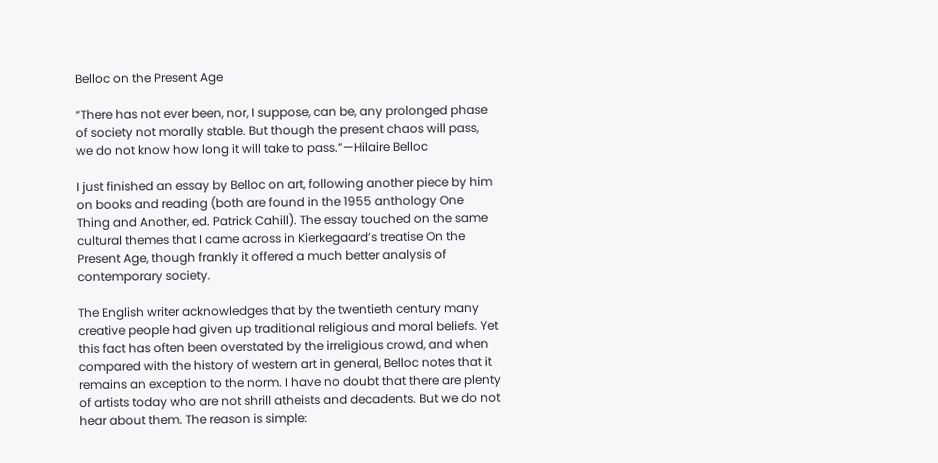Belloc on the Present Age

“There has not ever been, nor, I suppose, can be, any prolonged phase of society not morally stable. But though the present chaos will pass, we do not know how long it will take to pass.”—Hilaire Belloc

I just finished an essay by Belloc on art, following another piece by him on books and reading (both are found in the 1955 anthology One Thing and Another, ed. Patrick Cahill). The essay touched on the same cultural themes that I came across in Kierkegaard’s treatise On the Present Age, though frankly it offered a much better analysis of contemporary society.

The English writer acknowledges that by the twentieth century many creative people had given up traditional religious and moral beliefs. Yet this fact has often been overstated by the irreligious crowd, and when compared with the history of western art in general, Belloc notes that it remains an exception to the norm. I have no doubt that there are plenty of artists today who are not shrill atheists and decadents. But we do not hear about them. The reason is simple: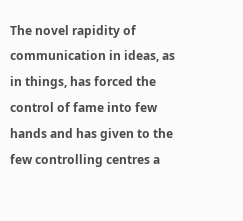The novel rapidity of communication in ideas, as in things, has forced the control of fame into few hands and has given to the few controlling centres a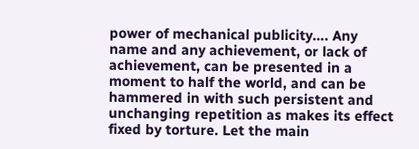power of mechanical publicity…. Any name and any achievement, or lack of achievement, can be presented in a moment to half the world, and can be hammered in with such persistent and unchanging repetition as makes its effect fixed by torture. Let the main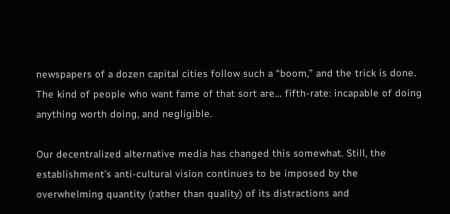newspapers of a dozen capital cities follow such a “boom,” and the trick is done. The kind of people who want fame of that sort are… fifth-rate: incapable of doing anything worth doing, and negligible.

Our decentralized alternative media has changed this somewhat. Still, the establishment’s anti-cultural vision continues to be imposed by the overwhelming quantity (rather than quality) of its distractions and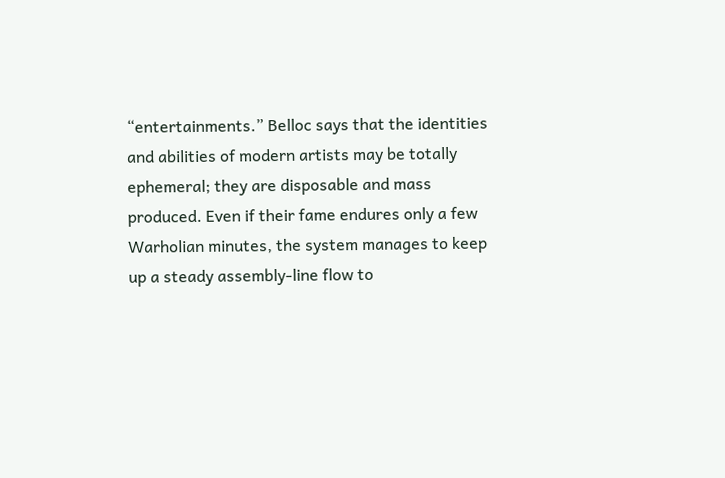“entertainments.” Belloc says that the identities and abilities of modern artists may be totally ephemeral; they are disposable and mass produced. Even if their fame endures only a few Warholian minutes, the system manages to keep up a steady assembly-line flow to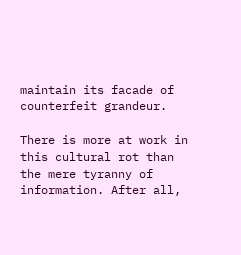maintain its facade of counterfeit grandeur.

There is more at work in this cultural rot than the mere tyranny of information. After all,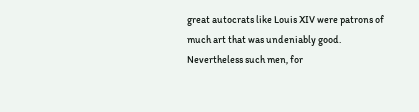great autocrats like Louis XIV were patrons of much art that was undeniably good. Nevertheless such men, for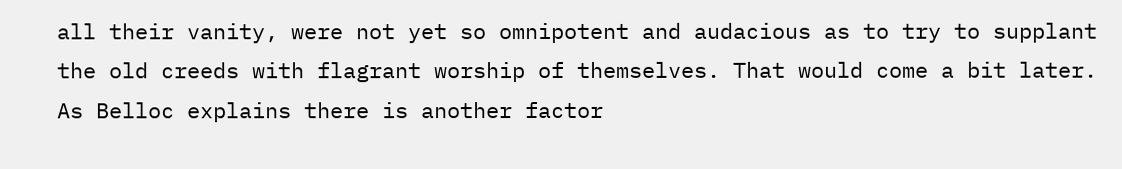all their vanity, were not yet so omnipotent and audacious as to try to supplant the old creeds with flagrant worship of themselves. That would come a bit later. As Belloc explains there is another factor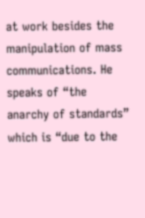at work besides the manipulation of mass communications. He speaks of “the anarchy of standards” which is “due to the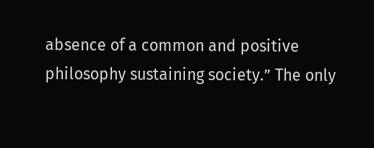absence of a common and positive philosophy sustaining society.” The only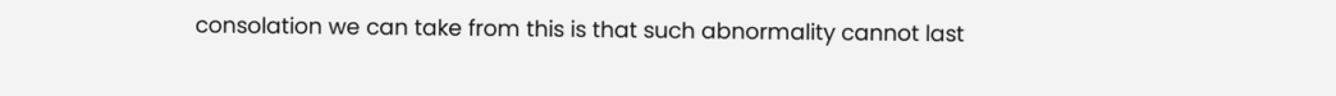consolation we can take from this is that such abnormality cannot last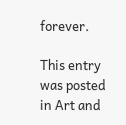forever.

This entry was posted in Art and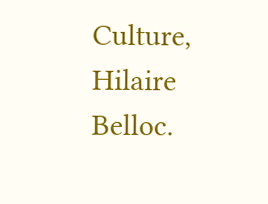Culture, Hilaire Belloc.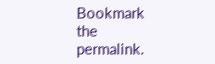Bookmark the permalink.